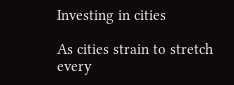Investing in cities

As cities strain to stretch every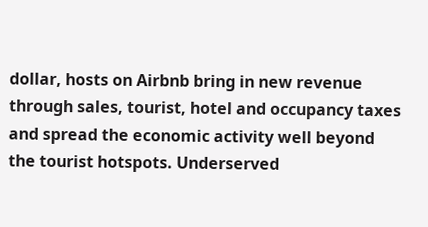dollar, hosts on Airbnb bring in new revenue through sales, tourist, hotel and occupancy taxes and spread the economic activity well beyond the tourist hotspots. Underserved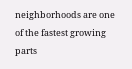neighborhoods are one of the fastest growing parts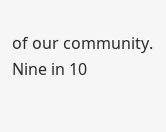of our community. Nine in 10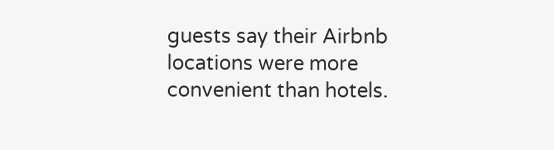guests say their Airbnb locations were more convenient than hotels.